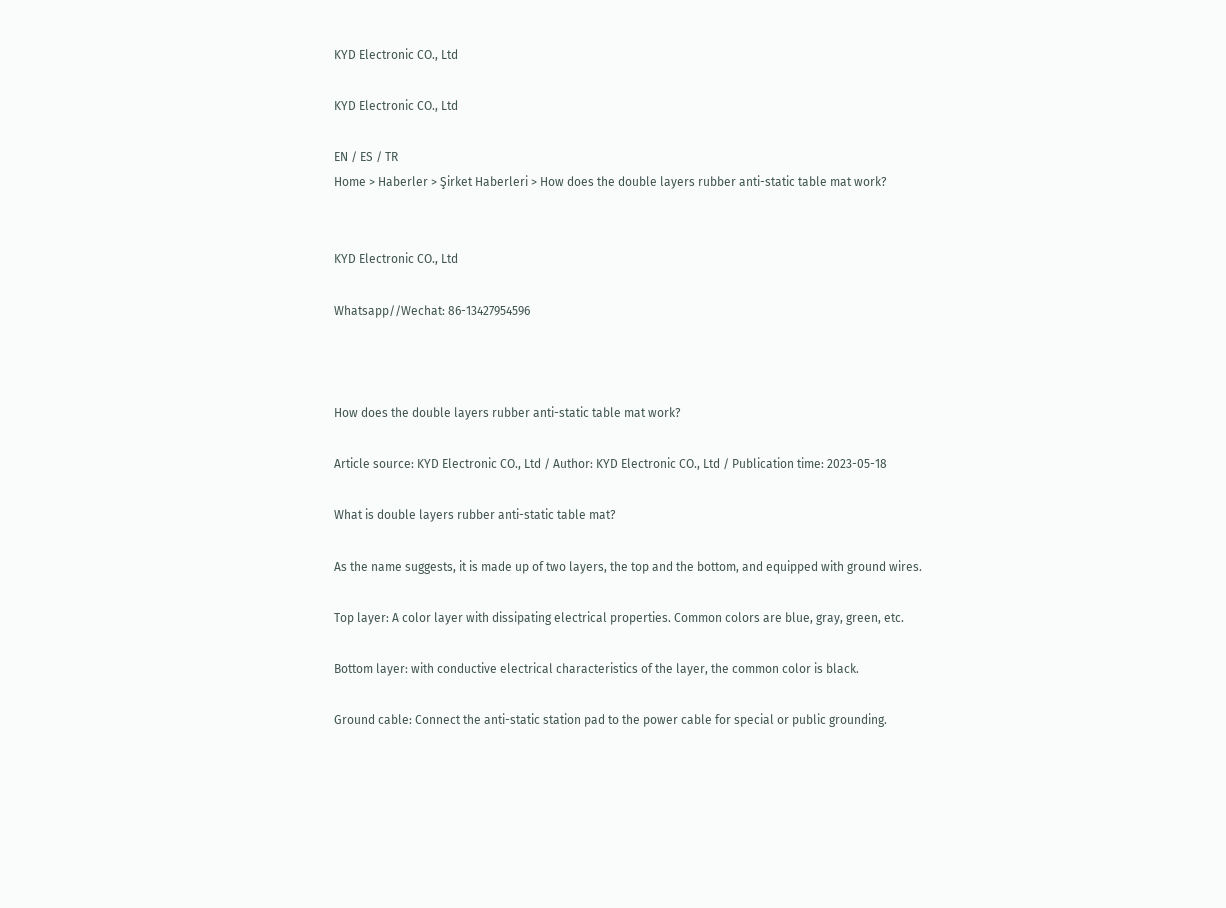KYD Electronic CO., Ltd

KYD Electronic CO., Ltd

EN / ES / TR
Home > Haberler > Şirket Haberleri > How does the double layers rubber anti-static table mat work?


KYD Electronic CO., Ltd

Whatsapp//Wechat: 86-13427954596



How does the double layers rubber anti-static table mat work?

Article source: KYD Electronic CO., Ltd / Author: KYD Electronic CO., Ltd / Publication time: 2023-05-18

What is double layers rubber anti-static table mat?

As the name suggests, it is made up of two layers, the top and the bottom, and equipped with ground wires.

Top layer: A color layer with dissipating electrical properties. Common colors are blue, gray, green, etc.

Bottom layer: with conductive electrical characteristics of the layer, the common color is black.

Ground cable: Connect the anti-static station pad to the power cable for special or public grounding.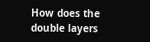How does the double layers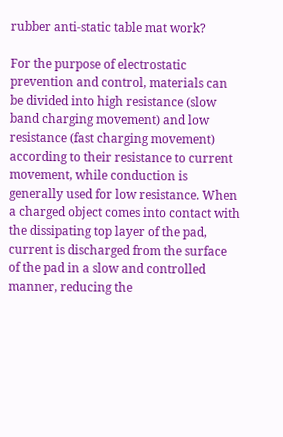rubber anti-static table mat work?

For the purpose of electrostatic prevention and control, materials can be divided into high resistance (slow band charging movement) and low resistance (fast charging movement) according to their resistance to current movement, while conduction is generally used for low resistance. When a charged object comes into contact with the dissipating top layer of the pad, current is discharged from the surface of the pad in a slow and controlled manner, reducing the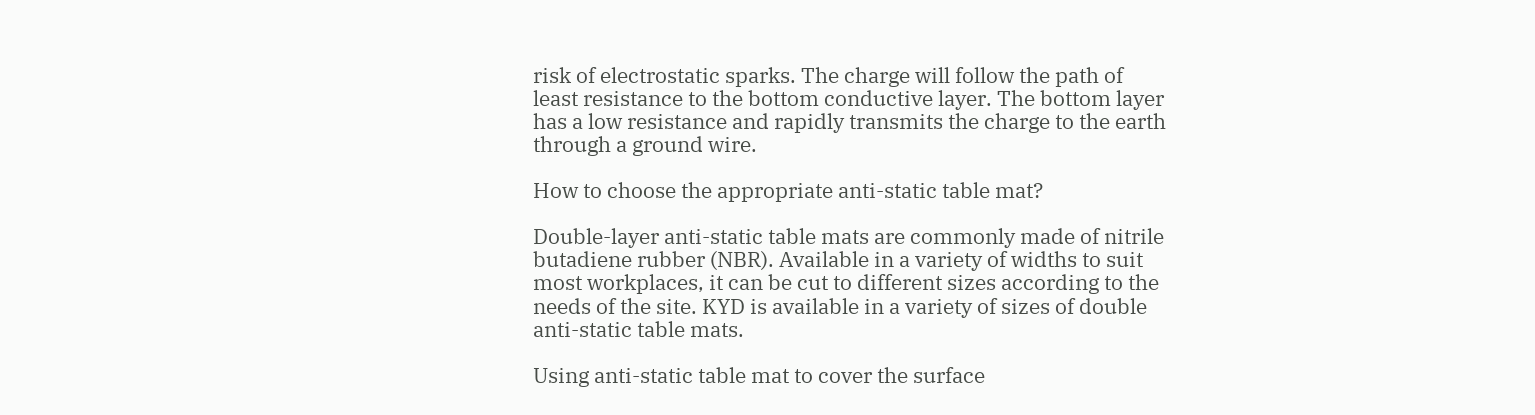risk of electrostatic sparks. The charge will follow the path of least resistance to the bottom conductive layer. The bottom layer has a low resistance and rapidly transmits the charge to the earth through a ground wire.

How to choose the appropriate anti-static table mat?

Double-layer anti-static table mats are commonly made of nitrile butadiene rubber (NBR). Available in a variety of widths to suit most workplaces, it can be cut to different sizes according to the needs of the site. KYD is available in a variety of sizes of double anti-static table mats.

Using anti-static table mat to cover the surface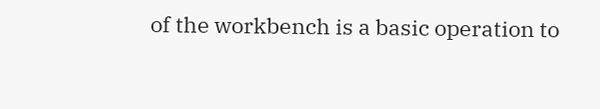of the workbench is a basic operation to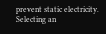prevent static electricity. Selecting an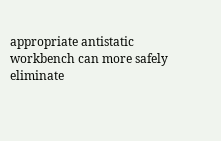appropriate antistatic workbench can more safely eliminate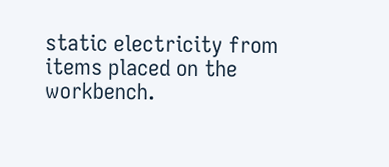static electricity from items placed on the workbench.